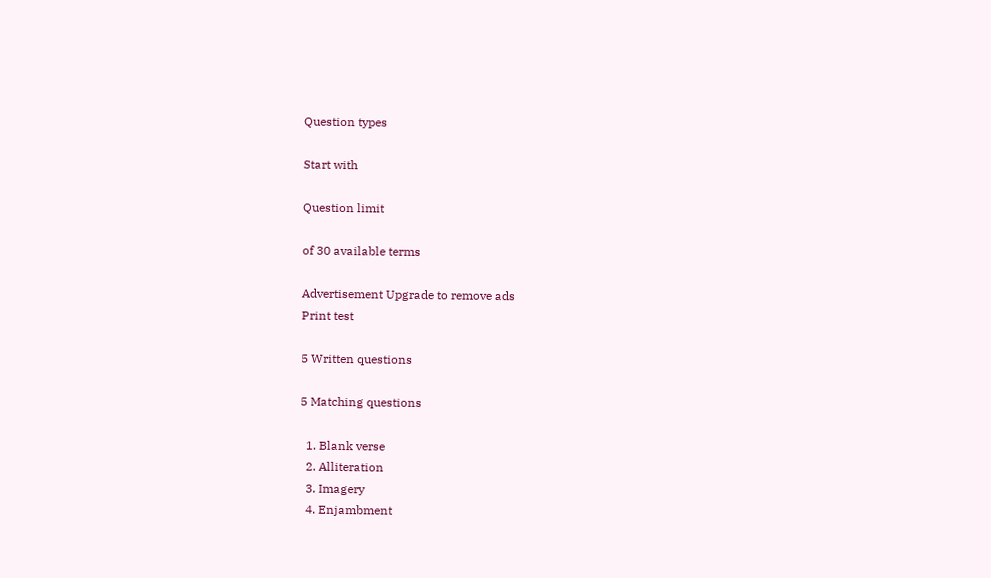Question types

Start with

Question limit

of 30 available terms

Advertisement Upgrade to remove ads
Print test

5 Written questions

5 Matching questions

  1. Blank verse
  2. Alliteration
  3. Imagery
  4. Enjambment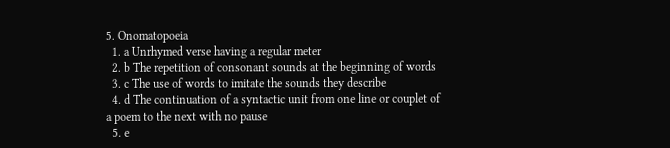5. Onomatopoeia
  1. a Unrhymed verse having a regular meter
  2. b The repetition of consonant sounds at the beginning of words
  3. c The use of words to imitate the sounds they describe
  4. d The continuation of a syntactic unit from one line or couplet of a poem to the next with no pause
  5. e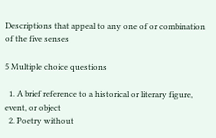Descriptions that appeal to any one of or combination of the five senses

5 Multiple choice questions

  1. A brief reference to a historical or literary figure, event, or object
  2. Poetry without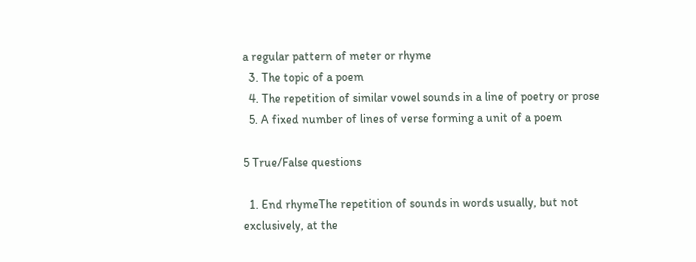a regular pattern of meter or rhyme
  3. The topic of a poem
  4. The repetition of similar vowel sounds in a line of poetry or prose
  5. A fixed number of lines of verse forming a unit of a poem

5 True/False questions

  1. End rhymeThe repetition of sounds in words usually, but not exclusively, at the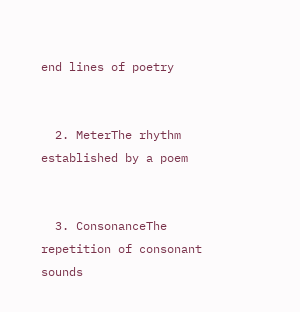end lines of poetry


  2. MeterThe rhythm established by a poem


  3. ConsonanceThe repetition of consonant sounds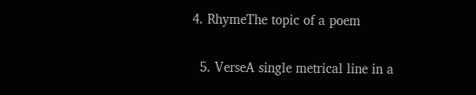4. RhymeThe topic of a poem


  5. VerseA single metrical line in a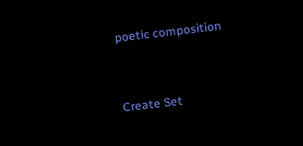poetic composition


Create Set